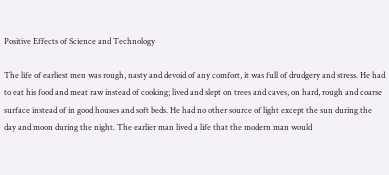Positive Effects of Science and Technology

The life of earliest men was rough, nasty and devoid of any comfort, it was full of drudgery and stress. He had to eat his food and meat raw instead of cooking; lived and slept on trees and caves, on hard, rough and coarse surface instead of in good houses and soft beds. He had no other source of light except the sun during the day and moon during the night. The earlier man lived a life that the modern man would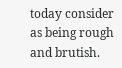today consider as being rough and brutish.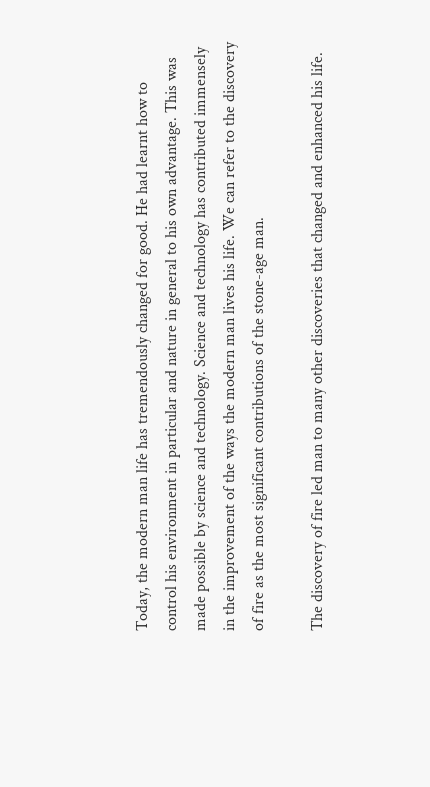Today, the modern man life has tremendously changed for good. He had learnt how to control his environment in particular and nature in general to his own advantage. This was made possible by science and technology. Science and technology has contributed immensely in the improvement of the ways the modern man lives his life. We can refer to the discovery of fire as the most significant contributions of the stone-age man.

The discovery of fire led man to many other discoveries that changed and enhanced his life.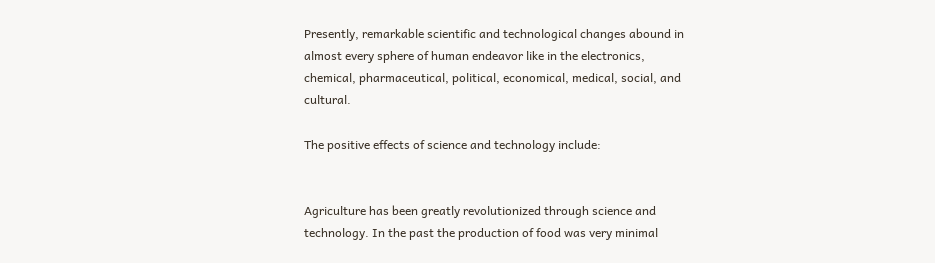Presently, remarkable scientific and technological changes abound in almost every sphere of human endeavor like in the electronics, chemical, pharmaceutical, political, economical, medical, social, and cultural.

The positive effects of science and technology include:


Agriculture has been greatly revolutionized through science and technology. In the past the production of food was very minimal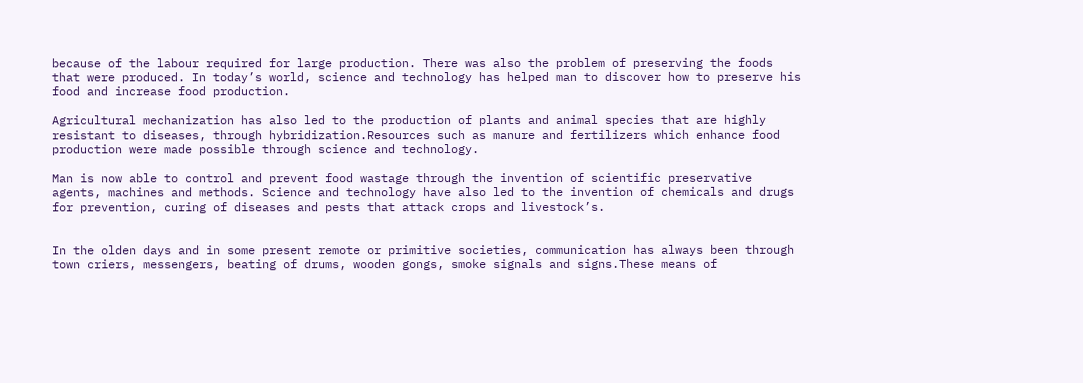because of the labour required for large production. There was also the problem of preserving the foods that were produced. In today’s world, science and technology has helped man to discover how to preserve his food and increase food production.

Agricultural mechanization has also led to the production of plants and animal species that are highly resistant to diseases, through hybridization.Resources such as manure and fertilizers which enhance food production were made possible through science and technology.

Man is now able to control and prevent food wastage through the invention of scientific preservative agents, machines and methods. Science and technology have also led to the invention of chemicals and drugs for prevention, curing of diseases and pests that attack crops and livestock’s.


In the olden days and in some present remote or primitive societies, communication has always been through town criers, messengers, beating of drums, wooden gongs, smoke signals and signs.These means of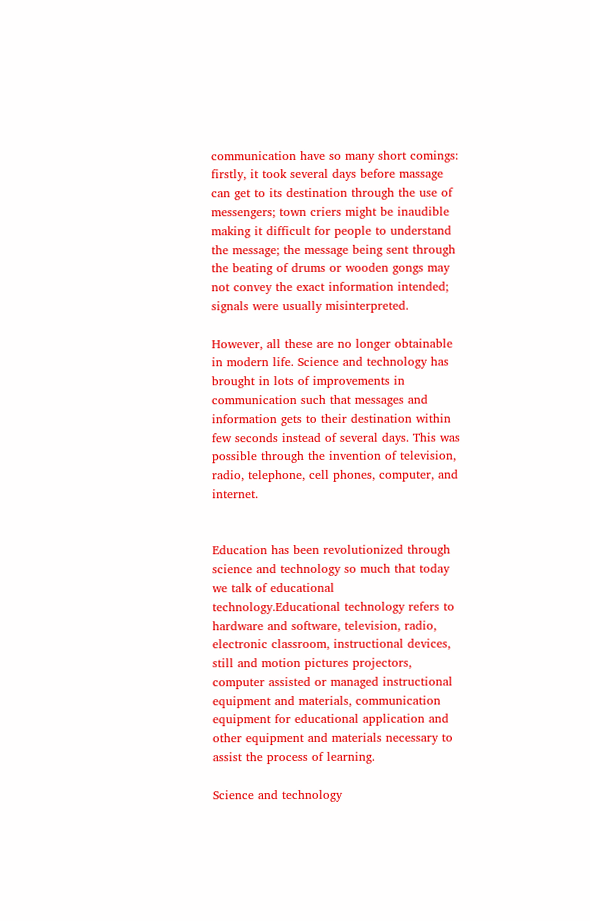communication have so many short comings: firstly, it took several days before massage can get to its destination through the use of messengers; town criers might be inaudible making it difficult for people to understand the message; the message being sent through the beating of drums or wooden gongs may not convey the exact information intended; signals were usually misinterpreted.

However, all these are no longer obtainable in modern life. Science and technology has brought in lots of improvements in communication such that messages and information gets to their destination within few seconds instead of several days. This was possible through the invention of television, radio, telephone, cell phones, computer, and internet.


Education has been revolutionized through science and technology so much that today we talk of educational technology.Educational technology refers to hardware and software, television, radio, electronic classroom, instructional devices, still and motion pictures projectors, computer assisted or managed instructional equipment and materials, communication equipment for educational application and other equipment and materials necessary to assist the process of learning.

Science and technology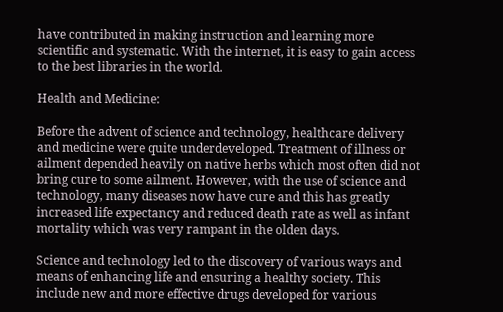have contributed in making instruction and learning more scientific and systematic. With the internet, it is easy to gain access to the best libraries in the world.

Health and Medicine:

Before the advent of science and technology, healthcare delivery and medicine were quite underdeveloped. Treatment of illness or ailment depended heavily on native herbs which most often did not bring cure to some ailment. However, with the use of science and technology, many diseases now have cure and this has greatly increased life expectancy and reduced death rate as well as infant mortality which was very rampant in the olden days.

Science and technology led to the discovery of various ways and means of enhancing life and ensuring a healthy society. This include new and more effective drugs developed for various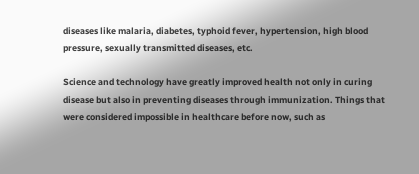diseases like malaria, diabetes, typhoid fever, hypertension, high blood pressure, sexually transmitted diseases, etc.

Science and technology have greatly improved health not only in curing disease but also in preventing diseases through immunization. Things that were considered impossible in healthcare before now, such as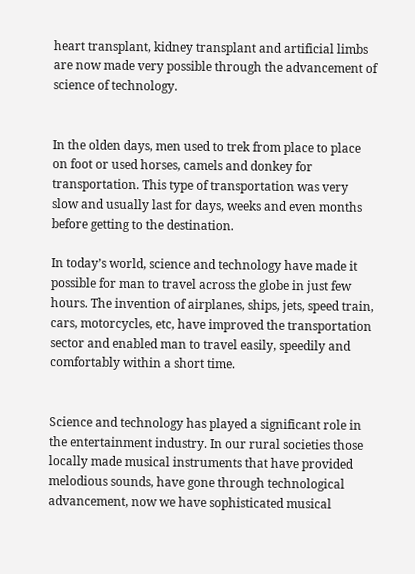heart transplant, kidney transplant and artificial limbs are now made very possible through the advancement of science of technology.


In the olden days, men used to trek from place to place on foot or used horses, camels and donkey for transportation. This type of transportation was very slow and usually last for days, weeks and even months before getting to the destination.

In today’s world, science and technology have made it possible for man to travel across the globe in just few hours. The invention of airplanes, ships, jets, speed train, cars, motorcycles, etc, have improved the transportation sector and enabled man to travel easily, speedily and comfortably within a short time.


Science and technology has played a significant role in the entertainment industry. In our rural societies those locally made musical instruments that have provided melodious sounds, have gone through technological advancement, now we have sophisticated musical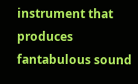instrument that produces fantabulous sound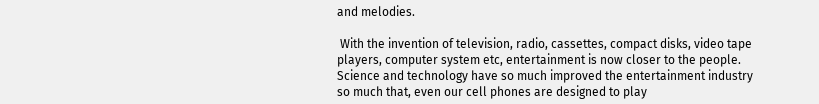and melodies.

 With the invention of television, radio, cassettes, compact disks, video tape players, computer system etc, entertainment is now closer to the people. Science and technology have so much improved the entertainment industry so much that, even our cell phones are designed to play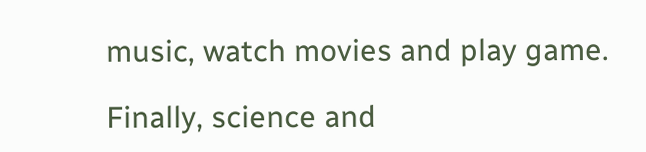music, watch movies and play game.

Finally, science and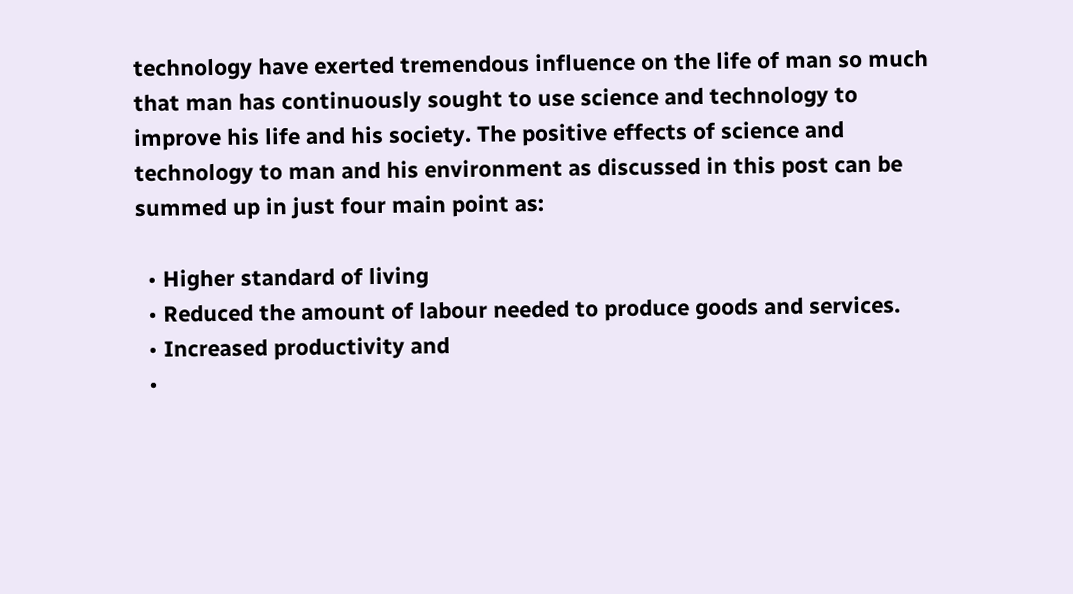technology have exerted tremendous influence on the life of man so much that man has continuously sought to use science and technology to improve his life and his society. The positive effects of science and technology to man and his environment as discussed in this post can be summed up in just four main point as:

  • Higher standard of living
  • Reduced the amount of labour needed to produce goods and services.
  • Increased productivity and
  •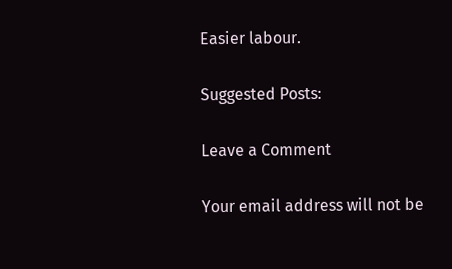Easier labour.

Suggested Posts:

Leave a Comment

Your email address will not be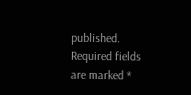published. Required fields are marked *